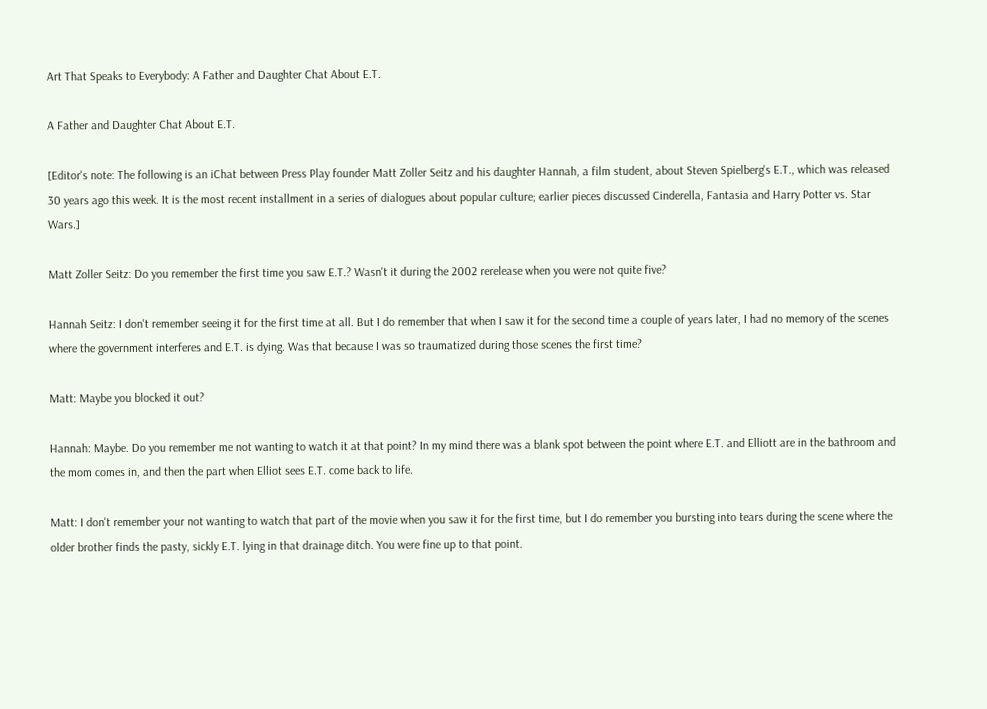Art That Speaks to Everybody: A Father and Daughter Chat About E.T.

A Father and Daughter Chat About E.T.

[Editor's note: The following is an iChat between Press Play founder Matt Zoller Seitz and his daughter Hannah, a film student, about Steven Spielberg's E.T., which was released 30 years ago this week. It is the most recent installment in a series of dialogues about popular culture; earlier pieces discussed Cinderella, Fantasia and Harry Potter vs. Star Wars.]

Matt Zoller Seitz: Do you remember the first time you saw E.T.? Wasn't it during the 2002 rerelease when you were not quite five?

Hannah Seitz: I don't remember seeing it for the first time at all. But I do remember that when I saw it for the second time a couple of years later, I had no memory of the scenes where the government interferes and E.T. is dying. Was that because I was so traumatized during those scenes the first time?

Matt: Maybe you blocked it out?

Hannah: Maybe. Do you remember me not wanting to watch it at that point? In my mind there was a blank spot between the point where E.T. and Elliott are in the bathroom and the mom comes in, and then the part when Elliot sees E.T. come back to life.

Matt: I don't remember your not wanting to watch that part of the movie when you saw it for the first time, but I do remember you bursting into tears during the scene where the older brother finds the pasty, sickly E.T. lying in that drainage ditch. You were fine up to that point.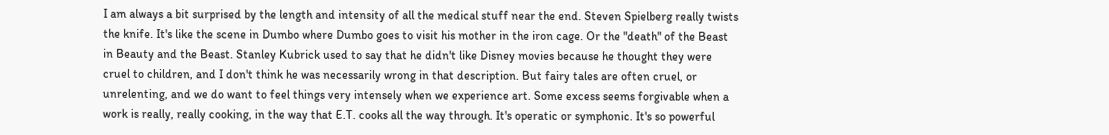I am always a bit surprised by the length and intensity of all the medical stuff near the end. Steven Spielberg really twists the knife. It's like the scene in Dumbo where Dumbo goes to visit his mother in the iron cage. Or the "death" of the Beast in Beauty and the Beast. Stanley Kubrick used to say that he didn't like Disney movies because he thought they were cruel to children, and I don't think he was necessarily wrong in that description. But fairy tales are often cruel, or unrelenting, and we do want to feel things very intensely when we experience art. Some excess seems forgivable when a work is really, really cooking, in the way that E.T. cooks all the way through. It's operatic or symphonic. It's so powerful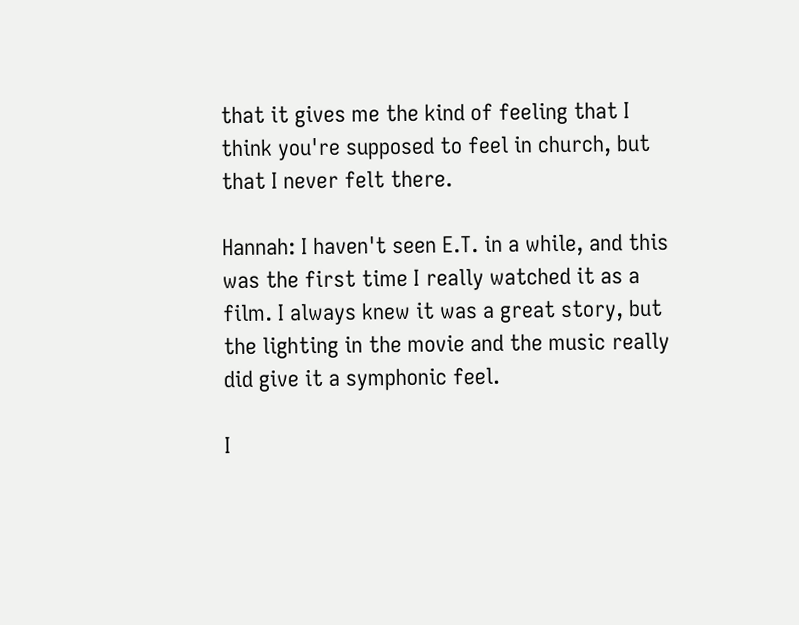that it gives me the kind of feeling that I think you're supposed to feel in church, but that I never felt there.

Hannah: I haven't seen E.T. in a while, and this was the first time I really watched it as a film. I always knew it was a great story, but the lighting in the movie and the music really did give it a symphonic feel.

I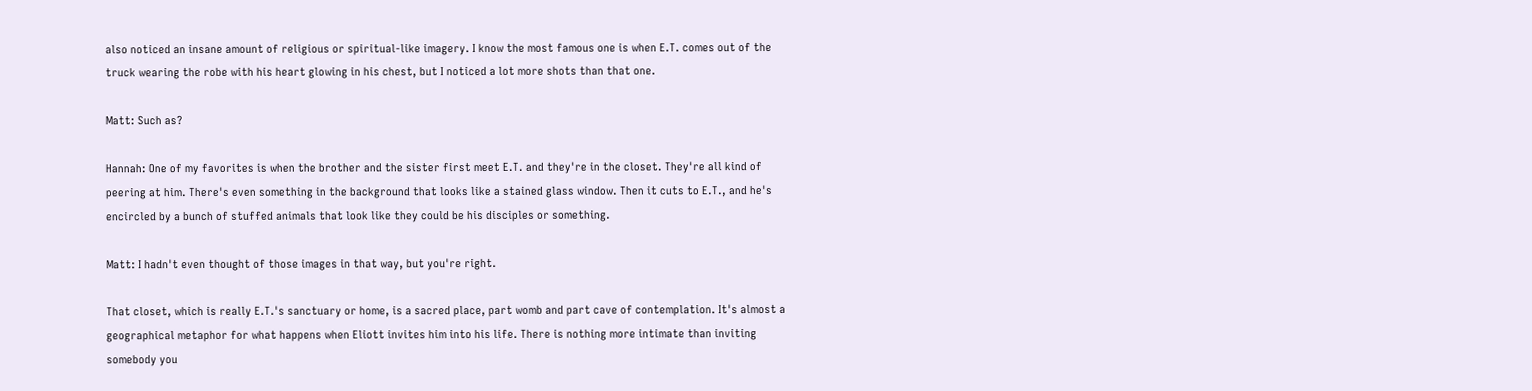also noticed an insane amount of religious or spiritual-like imagery. I know the most famous one is when E.T. comes out of the truck wearing the robe with his heart glowing in his chest, but I noticed a lot more shots than that one.

Matt: Such as?

Hannah: One of my favorites is when the brother and the sister first meet E.T. and they're in the closet. They're all kind of peering at him. There's even something in the background that looks like a stained glass window. Then it cuts to E.T., and he's encircled by a bunch of stuffed animals that look like they could be his disciples or something.

Matt: I hadn't even thought of those images in that way, but you're right.

That closet, which is really E.T.'s sanctuary or home, is a sacred place, part womb and part cave of contemplation. It's almost a geographical metaphor for what happens when Eliott invites him into his life. There is nothing more intimate than inviting somebody you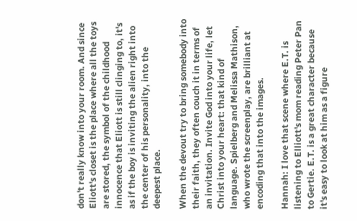don't really know into your room. And since Eliott's closet is the place where all the toys are stored, the symbol of the childhood innocence that Eliott is still clinging to, it's as if the boy is inviting the alien right into the center of his personality, into the deepest place.

When the devout try to bring somebody into their faith, they often couch it in terms of an invitation. Invite God into your life, let Christ into your heart: that kind of language. Spielberg and Melissa Mathison, who wrote the screenplay, are brilliant at encoding that into the images.

Hannah: I love that scene where E.T. is listening to Elliott's mom reading Peter Pan to Gertie. E.T. is a great character because it's easy to look at him as a figure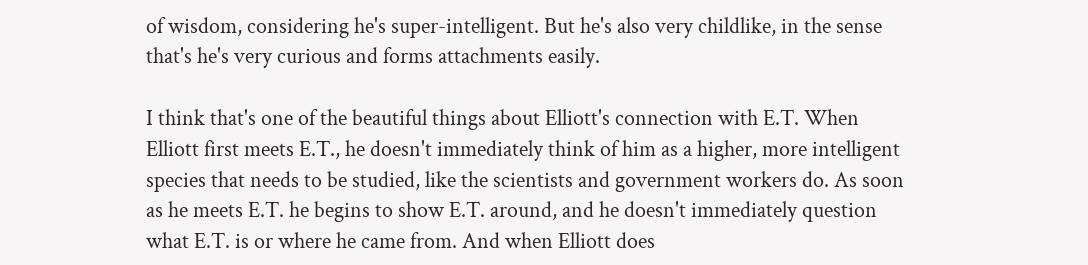of wisdom, considering he's super-intelligent. But he's also very childlike, in the sense that's he's very curious and forms attachments easily.

I think that's one of the beautiful things about Elliott's connection with E.T. When Elliott first meets E.T., he doesn't immediately think of him as a higher, more intelligent species that needs to be studied, like the scientists and government workers do. As soon as he meets E.T. he begins to show E.T. around, and he doesn't immediately question what E.T. is or where he came from. And when Elliott does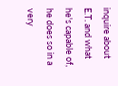inquire about E.T. and what he's capable of, he does so in a very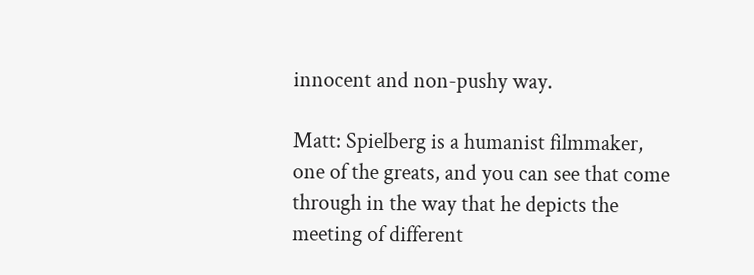innocent and non-pushy way.

Matt: Spielberg is a humanist filmmaker, one of the greats, and you can see that come through in the way that he depicts the meeting of different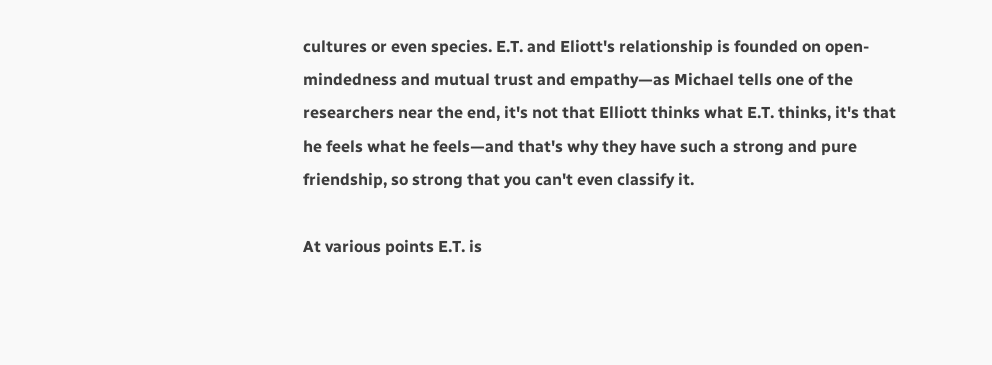cultures or even species. E.T. and Eliott's relationship is founded on open-mindedness and mutual trust and empathy—as Michael tells one of the researchers near the end, it's not that Elliott thinks what E.T. thinks, it's that he feels what he feels—and that's why they have such a strong and pure friendship, so strong that you can't even classify it.

At various points E.T. is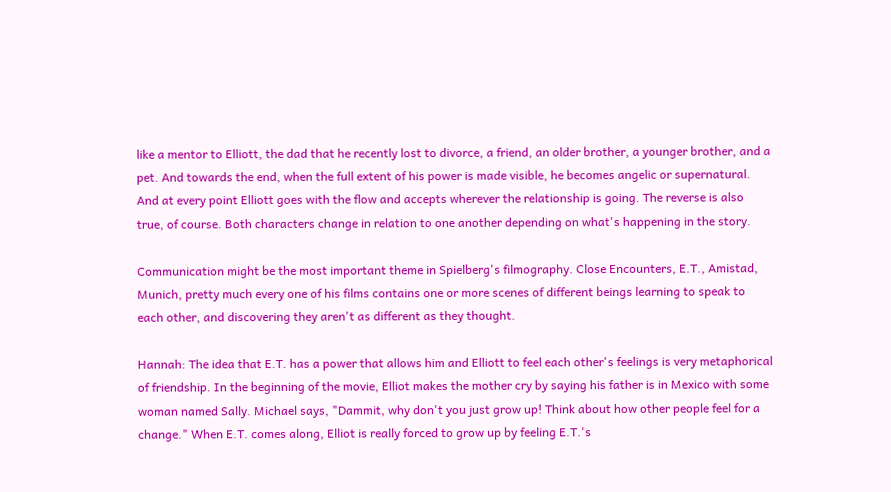like a mentor to Elliott, the dad that he recently lost to divorce, a friend, an older brother, a younger brother, and a pet. And towards the end, when the full extent of his power is made visible, he becomes angelic or supernatural. And at every point Elliott goes with the flow and accepts wherever the relationship is going. The reverse is also true, of course. Both characters change in relation to one another depending on what's happening in the story.

Communication might be the most important theme in Spielberg's filmography. Close Encounters, E.T., Amistad, Munich, pretty much every one of his films contains one or more scenes of different beings learning to speak to each other, and discovering they aren't as different as they thought.

Hannah: The idea that E.T. has a power that allows him and Elliott to feel each other's feelings is very metaphorical of friendship. In the beginning of the movie, Elliot makes the mother cry by saying his father is in Mexico with some woman named Sally. Michael says, "Dammit, why don't you just grow up! Think about how other people feel for a change." When E.T. comes along, Elliot is really forced to grow up by feeling E.T.'s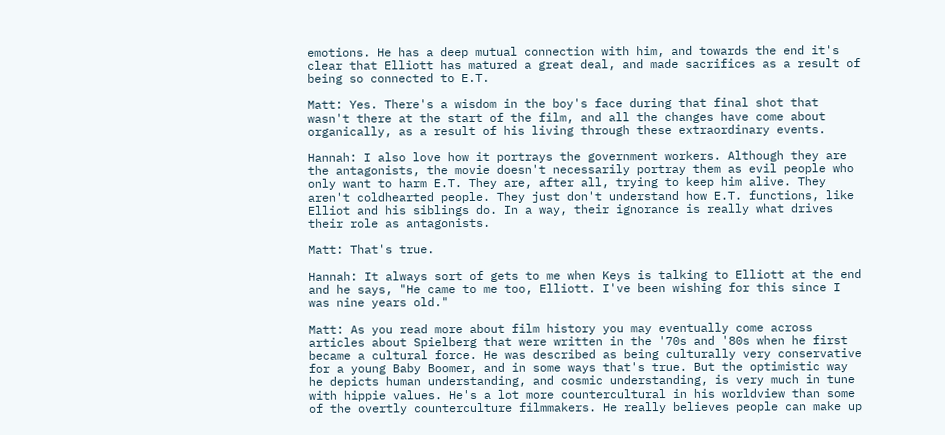emotions. He has a deep mutual connection with him, and towards the end it's clear that Elliott has matured a great deal, and made sacrifices as a result of being so connected to E.T.

Matt: Yes. There's a wisdom in the boy's face during that final shot that wasn't there at the start of the film, and all the changes have come about organically, as a result of his living through these extraordinary events.

Hannah: I also love how it portrays the government workers. Although they are the antagonists, the movie doesn't necessarily portray them as evil people who only want to harm E.T. They are, after all, trying to keep him alive. They aren't coldhearted people. They just don't understand how E.T. functions, like Elliot and his siblings do. In a way, their ignorance is really what drives their role as antagonists.

Matt: That's true.

Hannah: It always sort of gets to me when Keys is talking to Elliott at the end and he says, "He came to me too, Elliott. I've been wishing for this since I was nine years old."

Matt: As you read more about film history you may eventually come across articles about Spielberg that were written in the '70s and '80s when he first became a cultural force. He was described as being culturally very conservative for a young Baby Boomer, and in some ways that's true. But the optimistic way he depicts human understanding, and cosmic understanding, is very much in tune with hippie values. He's a lot more countercultural in his worldview than some of the overtly counterculture filmmakers. He really believes people can make up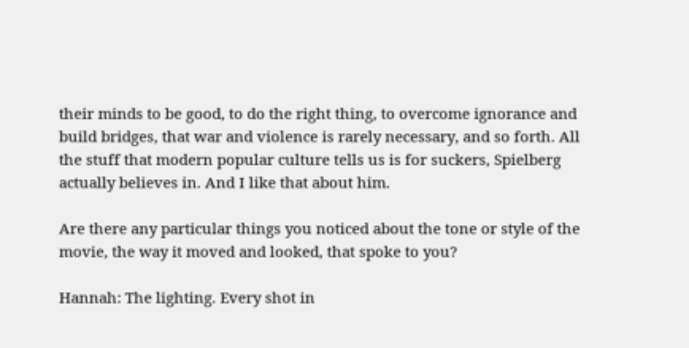their minds to be good, to do the right thing, to overcome ignorance and build bridges, that war and violence is rarely necessary, and so forth. All the stuff that modern popular culture tells us is for suckers, Spielberg actually believes in. And I like that about him.

Are there any particular things you noticed about the tone or style of the movie, the way it moved and looked, that spoke to you?

Hannah: The lighting. Every shot in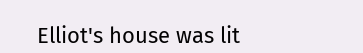Elliot's house was lit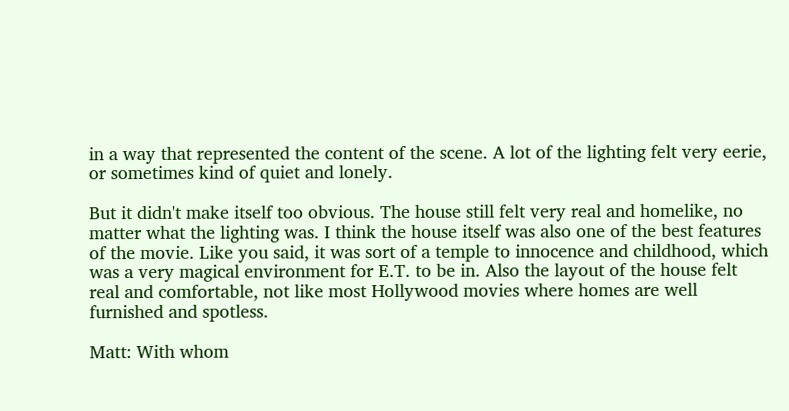in a way that represented the content of the scene. A lot of the lighting felt very eerie, or sometimes kind of quiet and lonely.

But it didn't make itself too obvious. The house still felt very real and homelike, no matter what the lighting was. I think the house itself was also one of the best features of the movie. Like you said, it was sort of a temple to innocence and childhood, which was a very magical environment for E.T. to be in. Also the layout of the house felt real and comfortable, not like most Hollywood movies where homes are well furnished and spotless.

Matt: With whom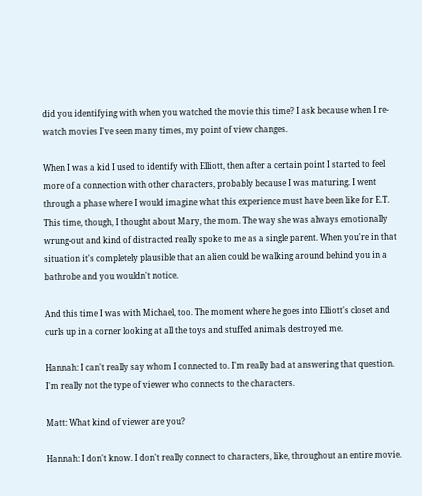did you identifying with when you watched the movie this time? I ask because when I re-watch movies I've seen many times, my point of view changes.

When I was a kid I used to identify with Elliott, then after a certain point I started to feel more of a connection with other characters, probably because I was maturing. I went through a phase where I would imagine what this experience must have been like for E.T. This time, though, I thought about Mary, the mom. The way she was always emotionally wrung-out and kind of distracted really spoke to me as a single parent. When you're in that situation it's completely plausible that an alien could be walking around behind you in a bathrobe and you wouldn't notice.

And this time I was with Michael, too. The moment where he goes into Elliott's closet and curls up in a corner looking at all the toys and stuffed animals destroyed me.

Hannah: I can't really say whom I connected to. I'm really bad at answering that question. I'm really not the type of viewer who connects to the characters.

Matt: What kind of viewer are you?

Hannah: I don't know. I don't really connect to characters, like, throughout an entire movie.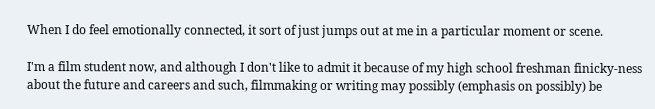When I do feel emotionally connected, it sort of just jumps out at me in a particular moment or scene.

I'm a film student now, and although I don't like to admit it because of my high school freshman finicky-ness about the future and careers and such, filmmaking or writing may possibly (emphasis on possibly) be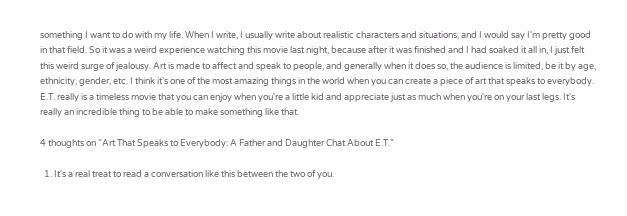something I want to do with my life. When I write, I usually write about realistic characters and situations, and I would say I'm pretty good in that field. So it was a weird experience watching this movie last night, because after it was finished and I had soaked it all in, I just felt this weird surge of jealousy. Art is made to affect and speak to people, and generally when it does so, the audience is limited, be it by age, ethnicity, gender, etc. I think it's one of the most amazing things in the world when you can create a piece of art that speaks to everybody. E.T. really is a timeless movie that you can enjoy when you're a little kid and appreciate just as much when you're on your last legs. It's really an incredible thing to be able to make something like that.

4 thoughts on “Art That Speaks to Everybody: A Father and Daughter Chat About E.T.”

  1. It's a real treat to read a conversation like this between the two of you.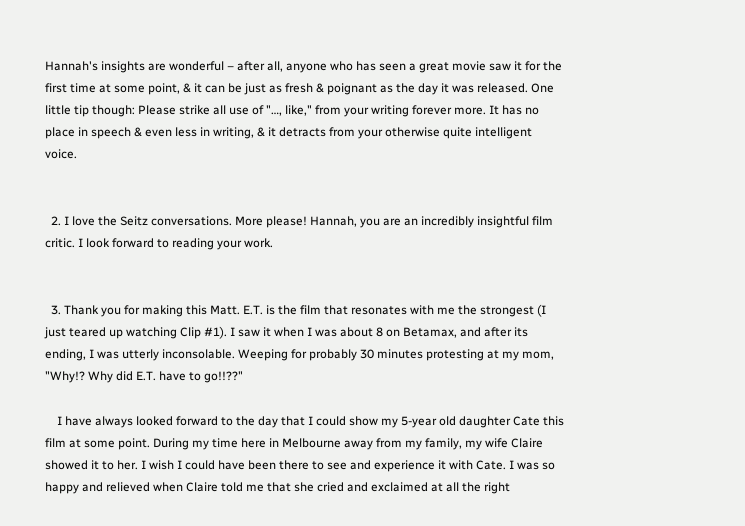Hannah's insights are wonderful – after all, anyone who has seen a great movie saw it for the first time at some point, & it can be just as fresh & poignant as the day it was released. One little tip though: Please strike all use of "…, like," from your writing forever more. It has no place in speech & even less in writing, & it detracts from your otherwise quite intelligent voice.


  2. I love the Seitz conversations. More please! Hannah, you are an incredibly insightful film critic. I look forward to reading your work.


  3. Thank you for making this Matt. E.T. is the film that resonates with me the strongest (I just teared up watching Clip #1). I saw it when I was about 8 on Betamax, and after its ending, I was utterly inconsolable. Weeping for probably 30 minutes protesting at my mom, "Why!? Why did E.T. have to go!!??"

    I have always looked forward to the day that I could show my 5-year old daughter Cate this film at some point. During my time here in Melbourne away from my family, my wife Claire showed it to her. I wish I could have been there to see and experience it with Cate. I was so happy and relieved when Claire told me that she cried and exclaimed at all the right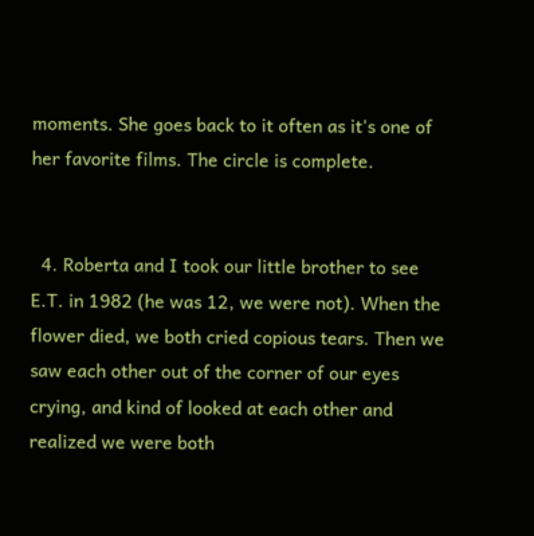moments. She goes back to it often as it's one of her favorite films. The circle is complete.


  4. Roberta and I took our little brother to see E.T. in 1982 (he was 12, we were not). When the flower died, we both cried copious tears. Then we saw each other out of the corner of our eyes crying, and kind of looked at each other and realized we were both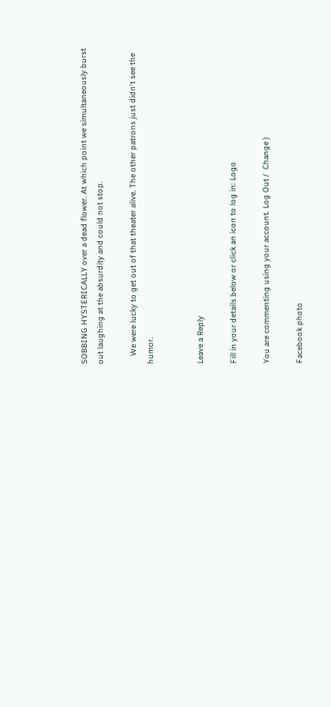SOBBING HYSTERICALLY over a dead flower. At which point we simultaneously burst out laughing at the absurdity and could not stop.

    We were lucky to get out of that theater alive. The other patrons just didn't see the humor.


Leave a Reply

Fill in your details below or click an icon to log in: Logo

You are commenting using your account. Log Out /  Change )

Facebook photo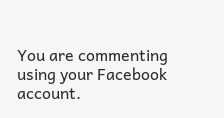You are commenting using your Facebook account.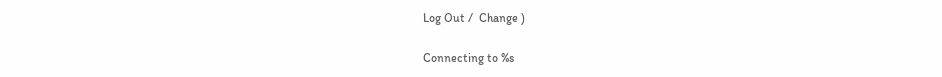Log Out /  Change )

Connecting to %s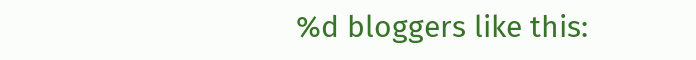%d bloggers like this: